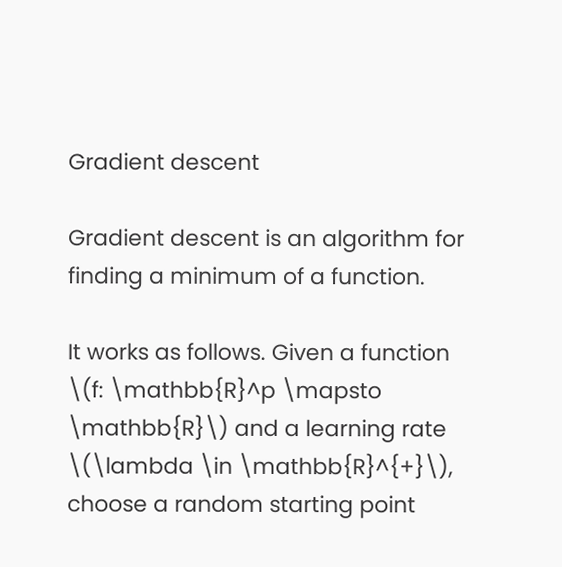Gradient descent

Gradient descent is an algorithm for finding a minimum of a function.

It works as follows. Given a function \(f: \mathbb{R}^p \mapsto \mathbb{R}\) and a learning rate \(\lambda \in \mathbb{R}^{+}\), choose a random starting point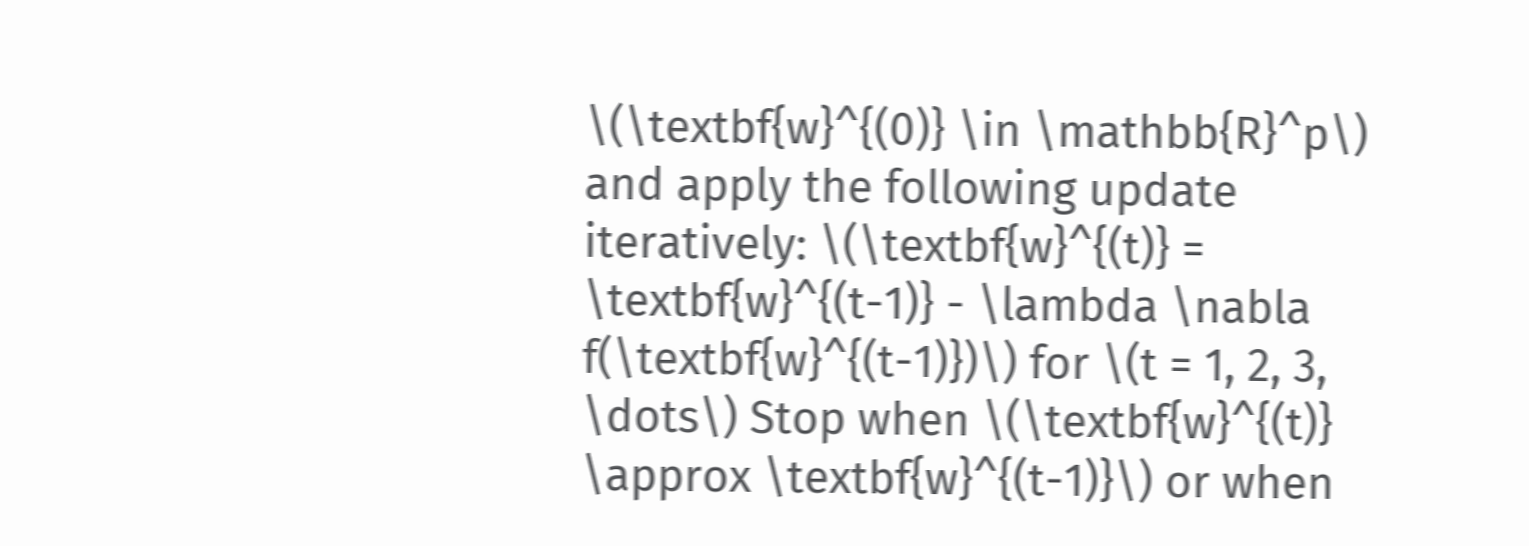\(\textbf{w}^{(0)} \in \mathbb{R}^p\) and apply the following update iteratively: \(\textbf{w}^{(t)} = \textbf{w}^{(t-1)} - \lambda \nabla f(\textbf{w}^{(t-1)})\) for \(t = 1, 2, 3, \dots\) Stop when \(\textbf{w}^{(t)} \approx \textbf{w}^{(t-1)}\) or when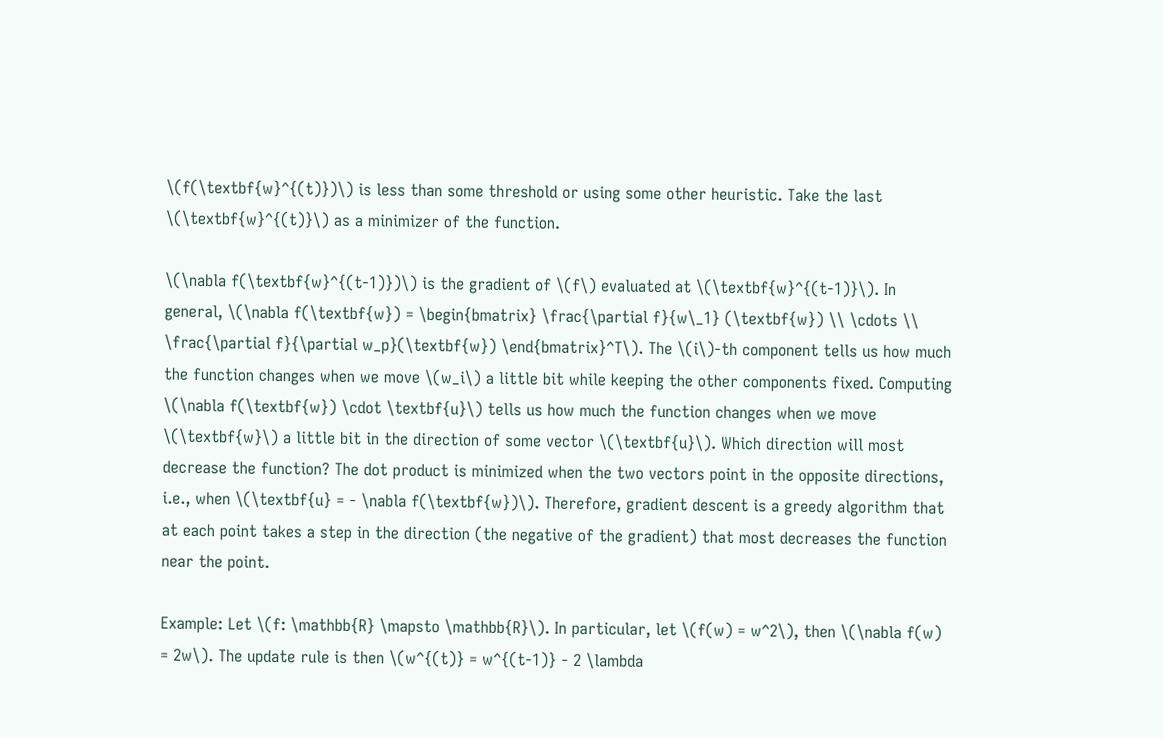\(f(\textbf{w}^{(t)})\) is less than some threshold or using some other heuristic. Take the last \(\textbf{w}^{(t)}\) as a minimizer of the function.

\(\nabla f(\textbf{w}^{(t-1)})\) is the gradient of \(f\) evaluated at \(\textbf{w}^{(t-1)}\). In general, \(\nabla f(\textbf{w}) = \begin{bmatrix} \frac{\partial f}{w\_1} (\textbf{w}) \\ \cdots \\ \frac{\partial f}{\partial w_p}(\textbf{w}) \end{bmatrix}^T\). The \(i\)-th component tells us how much the function changes when we move \(w_i\) a little bit while keeping the other components fixed. Computing \(\nabla f(\textbf{w}) \cdot \textbf{u}\) tells us how much the function changes when we move \(\textbf{w}\) a little bit in the direction of some vector \(\textbf{u}\). Which direction will most decrease the function? The dot product is minimized when the two vectors point in the opposite directions, i.e., when \(\textbf{u} = - \nabla f(\textbf{w})\). Therefore, gradient descent is a greedy algorithm that at each point takes a step in the direction (the negative of the gradient) that most decreases the function near the point.

Example: Let \(f: \mathbb{R} \mapsto \mathbb{R}\). In particular, let \(f(w) = w^2\), then \(\nabla f(w) = 2w\). The update rule is then \(w^{(t)} = w^{(t-1)} - 2 \lambda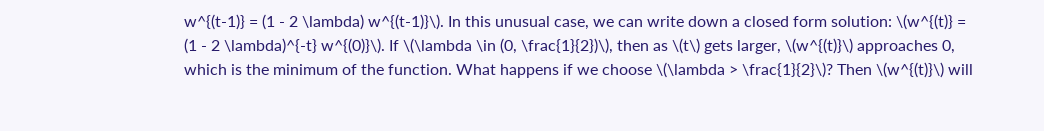w^{(t-1)} = (1 - 2 \lambda) w^{(t-1)}\). In this unusual case, we can write down a closed form solution: \(w^{(t)} = (1 - 2 \lambda)^{-t} w^{(0)}\). If \(\lambda \in (0, \frac{1}{2})\), then as \(t\) gets larger, \(w^{(t)}\) approaches 0, which is the minimum of the function. What happens if we choose \(\lambda > \frac{1}{2}\)? Then \(w^{(t)}\) will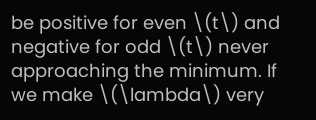be positive for even \(t\) and negative for odd \(t\) never approaching the minimum. If we make \(\lambda\) very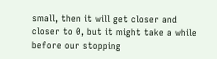small, then it will get closer and closer to 0, but it might take a while before our stopping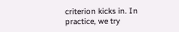criterion kicks in. In practice, we try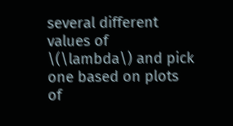several different values of \(\lambda\) and pick one based on plots of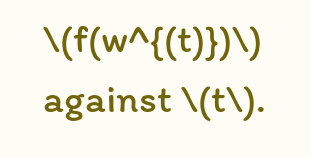\(f(w^{(t)})\) against \(t\).